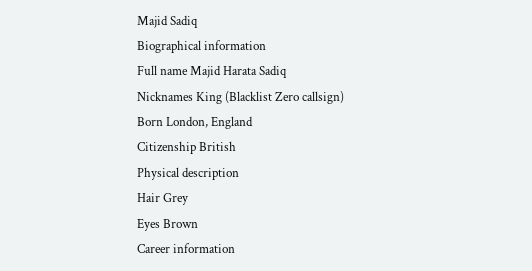Majid Sadiq
Biographical information
Full name Majid Harata Sadiq
Nicknames King (Blacklist Zero callsign)
Born London, England
Citizenship British
Physical description
Hair Grey
Eyes Brown
Career information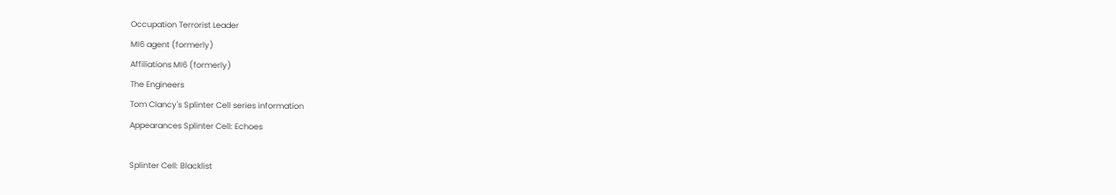Occupation Terrorist Leader
MI6 agent (formerly)
Affiliations MI6 (formerly)
The Engineers
Tom Clancy's Splinter Cell series information
Appearances Splinter Cell: Echoes

Splinter Cell: Blacklist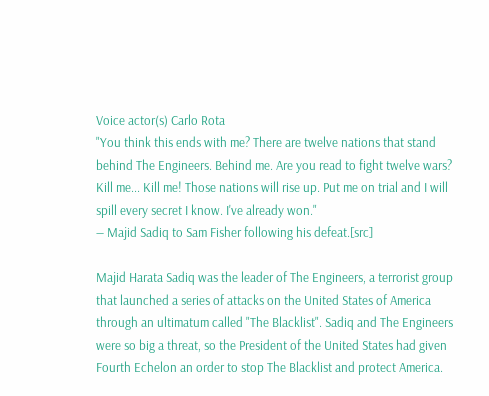Voice actor(s) Carlo Rota
"You think this ends with me? There are twelve nations that stand behind The Engineers. Behind me. Are you read to fight twelve wars? Kill me... Kill me! Those nations will rise up. Put me on trial and I will spill every secret I know. I've already won."
― Majid Sadiq to Sam Fisher following his defeat.[src]

Majid Harata Sadiq was the leader of The Engineers, a terrorist group that launched a series of attacks on the United States of America through an ultimatum called "The Blacklist". Sadiq and The Engineers were so big a threat, so the President of the United States had given Fourth Echelon an order to stop The Blacklist and protect America.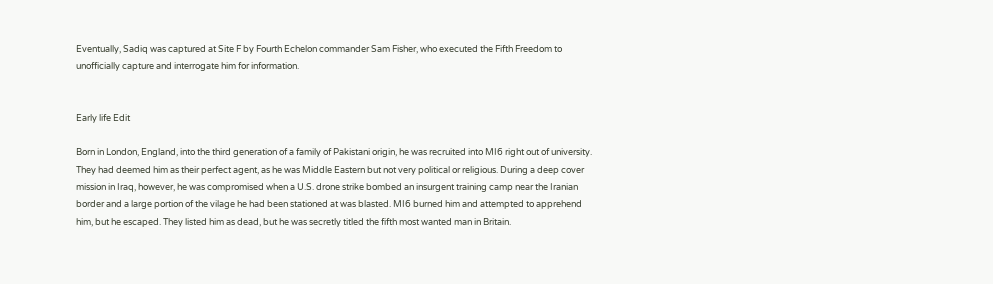Eventually, Sadiq was captured at Site F by Fourth Echelon commander Sam Fisher, who executed the Fifth Freedom to unofficially capture and interrogate him for information.


Early life Edit

Born in London, England, into the third generation of a family of Pakistani origin, he was recruited into MI6 right out of university. They had deemed him as their perfect agent, as he was Middle Eastern but not very political or religious. During a deep cover mission in Iraq, however, he was compromised when a U.S. drone strike bombed an insurgent training camp near the Iranian border and a large portion of the vilage he had been stationed at was blasted. MI6 burned him and attempted to apprehend him, but he escaped. They listed him as dead, but he was secretly titled the fifth most wanted man in Britain.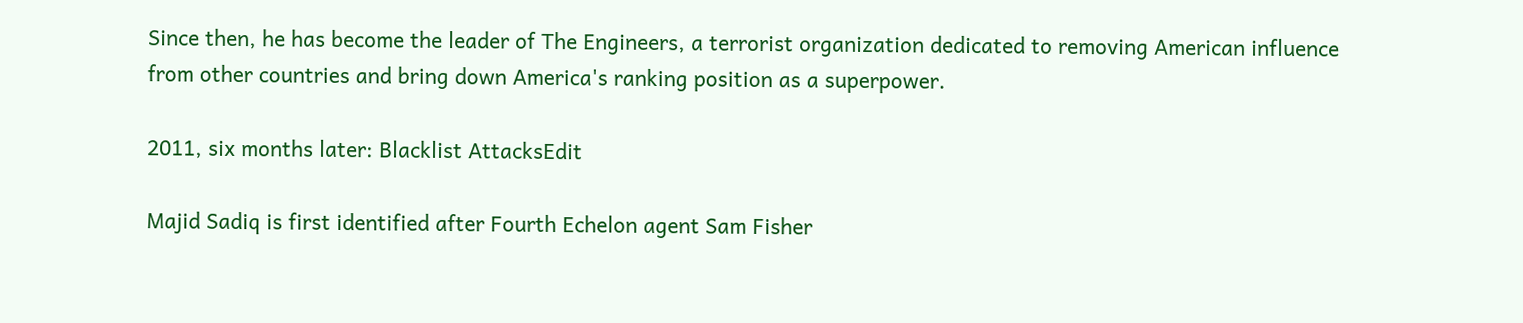Since then, he has become the leader of The Engineers, a terrorist organization dedicated to removing American influence from other countries and bring down America's ranking position as a superpower.

2011, six months later: Blacklist AttacksEdit

Majid Sadiq is first identified after Fourth Echelon agent Sam Fisher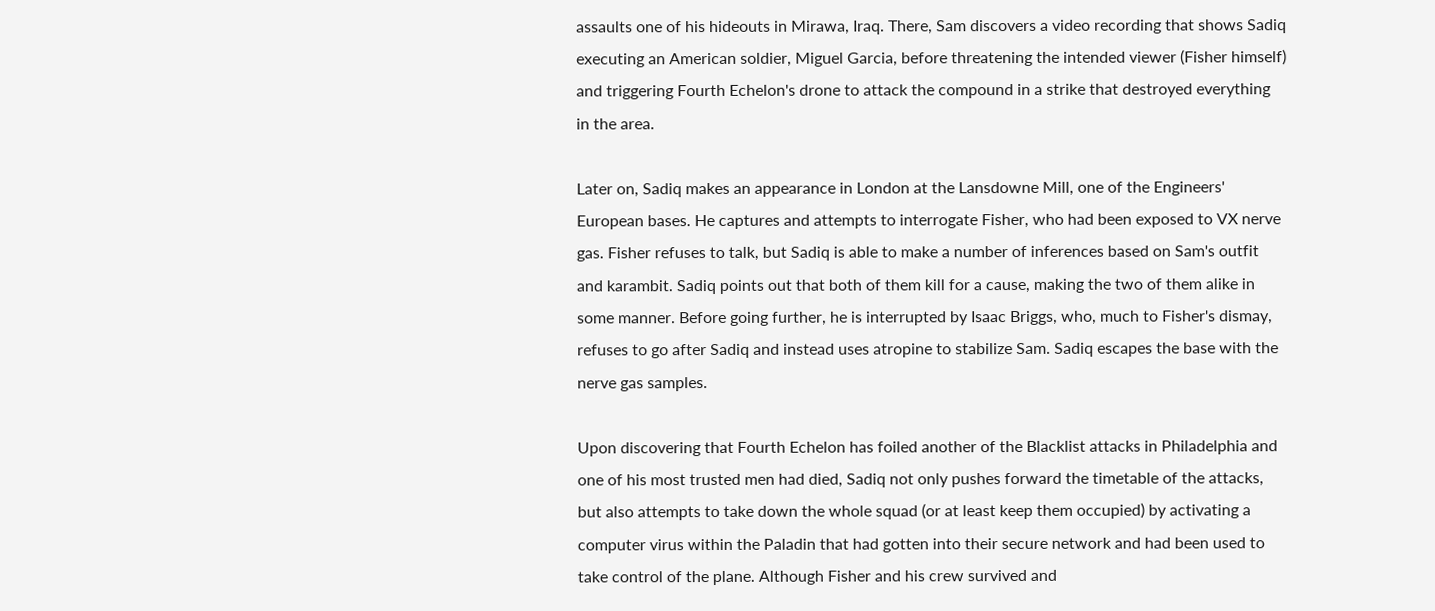assaults one of his hideouts in Mirawa, Iraq. There, Sam discovers a video recording that shows Sadiq executing an American soldier, Miguel Garcia, before threatening the intended viewer (Fisher himself) and triggering Fourth Echelon's drone to attack the compound in a strike that destroyed everything in the area.

Later on, Sadiq makes an appearance in London at the Lansdowne Mill, one of the Engineers' European bases. He captures and attempts to interrogate Fisher, who had been exposed to VX nerve gas. Fisher refuses to talk, but Sadiq is able to make a number of inferences based on Sam's outfit and karambit. Sadiq points out that both of them kill for a cause, making the two of them alike in some manner. Before going further, he is interrupted by Isaac Briggs, who, much to Fisher's dismay, refuses to go after Sadiq and instead uses atropine to stabilize Sam. Sadiq escapes the base with the nerve gas samples.

Upon discovering that Fourth Echelon has foiled another of the Blacklist attacks in Philadelphia and one of his most trusted men had died, Sadiq not only pushes forward the timetable of the attacks, but also attempts to take down the whole squad (or at least keep them occupied) by activating a computer virus within the Paladin that had gotten into their secure network and had been used to take control of the plane. Although Fisher and his crew survived and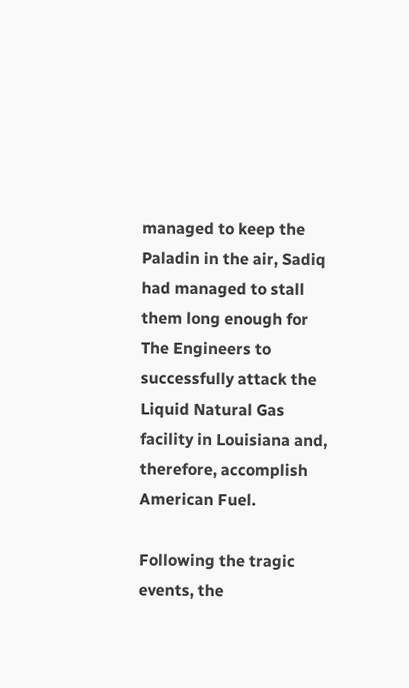managed to keep the Paladin in the air, Sadiq had managed to stall them long enough for The Engineers to successfully attack the Liquid Natural Gas facility in Louisiana and, therefore, accomplish American Fuel.

Following the tragic events, the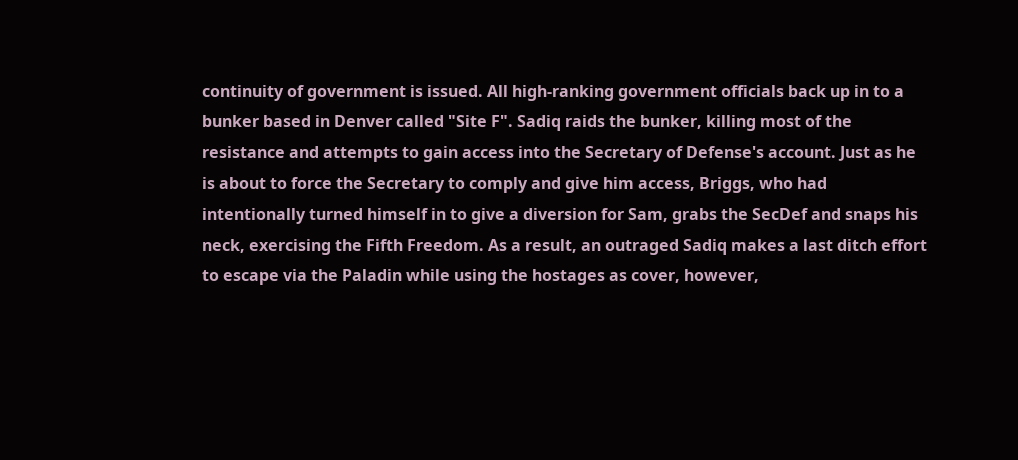continuity of government is issued. All high-ranking government officials back up in to a bunker based in Denver called "Site F". Sadiq raids the bunker, killing most of the resistance and attempts to gain access into the Secretary of Defense's account. Just as he is about to force the Secretary to comply and give him access, Briggs, who had intentionally turned himself in to give a diversion for Sam, grabs the SecDef and snaps his neck, exercising the Fifth Freedom. As a result, an outraged Sadiq makes a last ditch effort to escape via the Paladin while using the hostages as cover, however,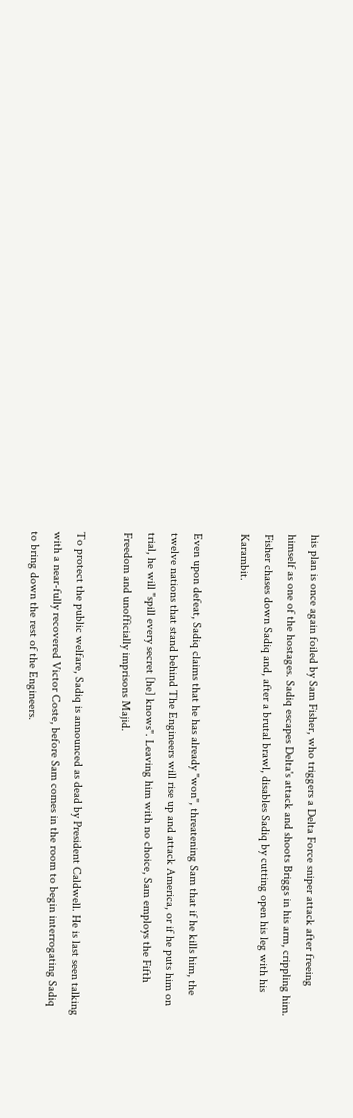his plan is once again foiled by Sam Fisher, who triggers a Delta Force sniper attack after freeing himself as one of the hostages. Sadiq escapes Delta's attack and shoots Briggs in his arm, crippling him. Fisher chases down Sadiq and, after a brutal brawl, disables Sadiq by cutting open his leg with his Karambit.

Even upon defeat, Sadiq claims that he has already "won", threatening Sam that if he kills him, the twelve nations that stand behind The Engineers will rise up and attack America, or if he puts him on trial, he will "spill every secret [he] knows". Leaving him with no choice, Sam employs the Fifth Freedom and unofficially imprisons Majid.

To protect the public welfare, Sadiq is announced as dead by President Caldwell. He is last seen talking with a near-fully recovered Victor Coste, before Sam comes in the room to begin interrogating Sadiq to bring down the rest of the Engineers.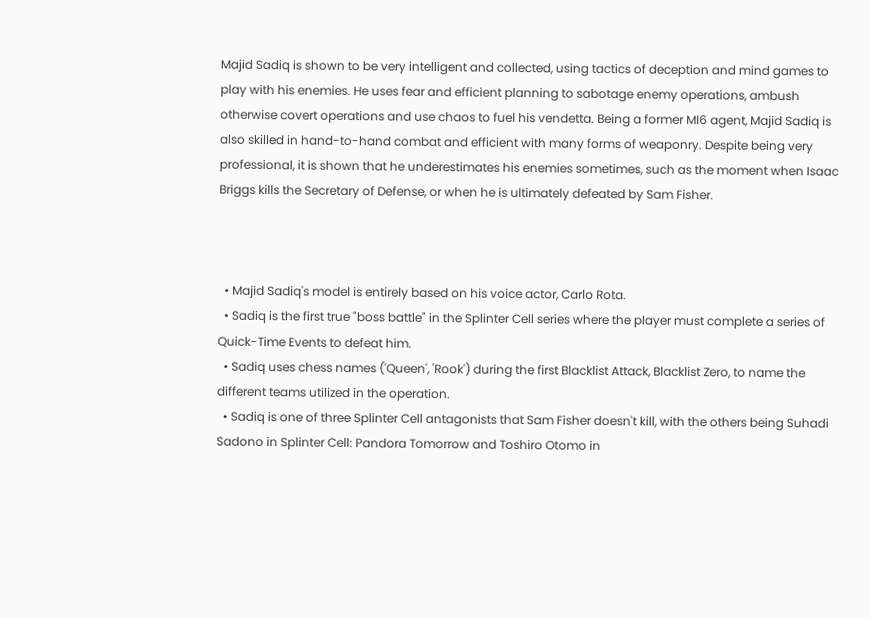Majid Sadiq is shown to be very intelligent and collected, using tactics of deception and mind games to play with his enemies. He uses fear and efficient planning to sabotage enemy operations, ambush otherwise covert operations and use chaos to fuel his vendetta. Being a former MI6 agent, Majid Sadiq is also skilled in hand-to-hand combat and efficient with many forms of weaponry. Despite being very professional, it is shown that he underestimates his enemies sometimes, such as the moment when Isaac Briggs kills the Secretary of Defense, or when he is ultimately defeated by Sam Fisher.



  • Majid Sadiq's model is entirely based on his voice actor, Carlo Rota.
  • Sadiq is the first true "boss battle" in the Splinter Cell series where the player must complete a series of Quick-Time Events to defeat him.
  • Sadiq uses chess names ('Queen', 'Rook') during the first Blacklist Attack, Blacklist Zero, to name the different teams utilized in the operation.
  • Sadiq is one of three Splinter Cell antagonists that Sam Fisher doesn't kill, with the others being Suhadi Sadono in Splinter Cell: Pandora Tomorrow and Toshiro Otomo in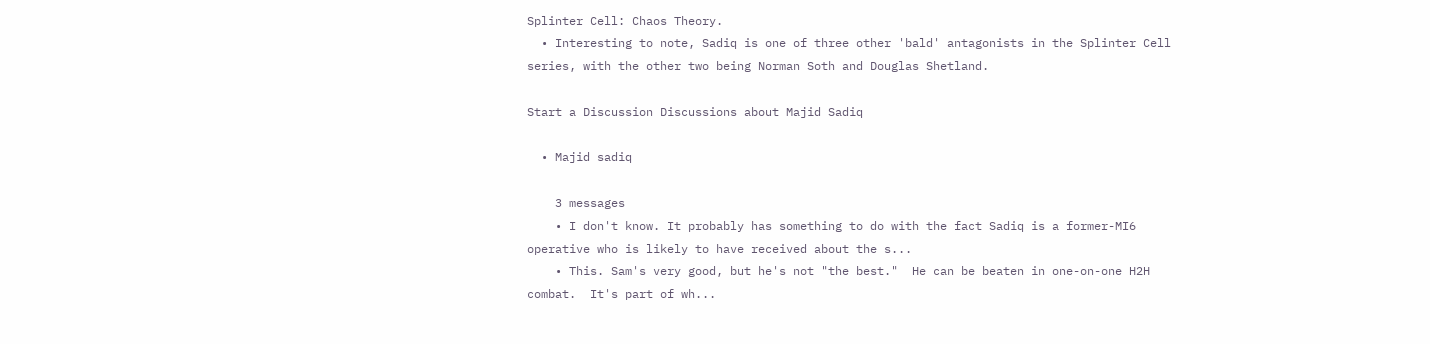Splinter Cell: Chaos Theory.
  • Interesting to note, Sadiq is one of three other 'bald' antagonists in the Splinter Cell series, with the other two being Norman Soth and Douglas Shetland.

Start a Discussion Discussions about Majid Sadiq

  • Majid sadiq

    3 messages
    • I don't know. It probably has something to do with the fact Sadiq is a former-MI6 operative who is likely to have received about the s...
    • This. Sam's very good, but he's not "the best."  He can be beaten in one-on-one H2H combat.  It's part of wh...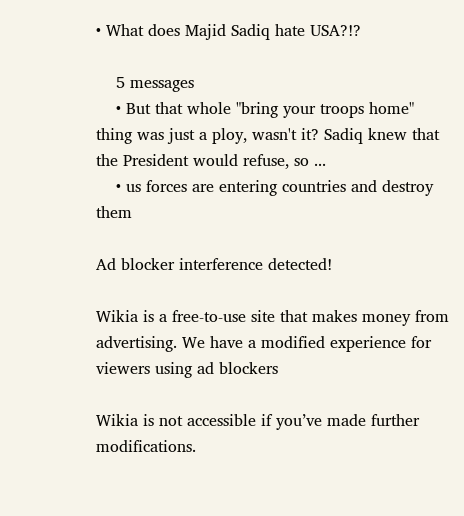• What does Majid Sadiq hate USA?!?

    5 messages
    • But that whole "bring your troops home" thing was just a ploy, wasn't it? Sadiq knew that the President would refuse, so ...
    • us forces are entering countries and destroy them

Ad blocker interference detected!

Wikia is a free-to-use site that makes money from advertising. We have a modified experience for viewers using ad blockers

Wikia is not accessible if you’ve made further modifications.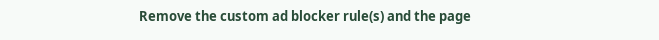Remove the custom ad blocker rule(s) and the page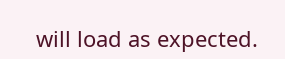will load as expected.